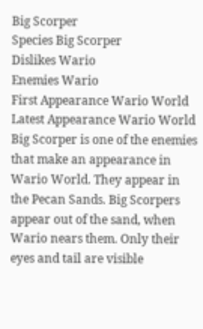Big Scorper
Species Big Scorper
Dislikes Wario
Enemies Wario
First Appearance Wario World
Latest Appearance Wario World
Big Scorper is one of the enemies that make an appearance in Wario World. They appear in the Pecan Sands. Big Scorpers appear out of the sand, when Wario nears them. Only their eyes and tail are visible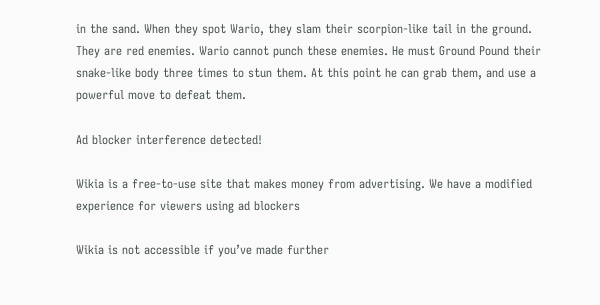in the sand. When they spot Wario, they slam their scorpion-like tail in the ground. They are red enemies. Wario cannot punch these enemies. He must Ground Pound their snake-like body three times to stun them. At this point he can grab them, and use a powerful move to defeat them.

Ad blocker interference detected!

Wikia is a free-to-use site that makes money from advertising. We have a modified experience for viewers using ad blockers

Wikia is not accessible if you’ve made further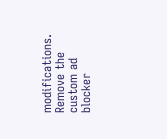modifications. Remove the custom ad blocker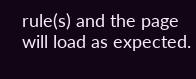rule(s) and the page will load as expected.